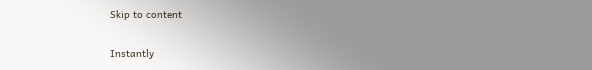Skip to content

Instantly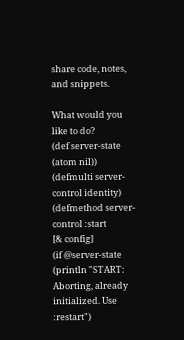share code, notes, and snippets.

What would you like to do?
(def server-state (atom nil))
(defmulti server-control identity)
(defmethod server-control :start
[& config]
(if @server-state
(println "START: Aborting, already initialized. Use :restart")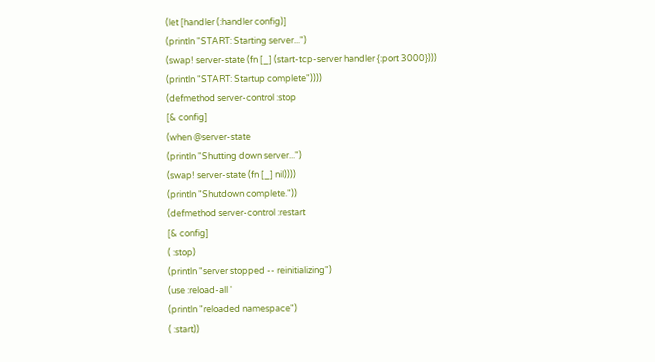(let [handler (:handler config)]
(println "START: Starting server...")
(swap! server-state (fn [_] (start-tcp-server handler {:port 3000})))
(println "START: Startup complete"))))
(defmethod server-control :stop
[& config]
(when @server-state
(println "Shutting down server...")
(swap! server-state (fn [_] nil))))
(println "Shutdown complete."))
(defmethod server-control :restart
[& config]
( :stop)
(println "server stopped -- reinitializing")
(use :reload-all '
(println "reloaded namespace")
( :start))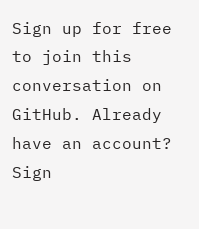Sign up for free to join this conversation on GitHub. Already have an account? Sign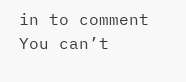in to comment
You can’t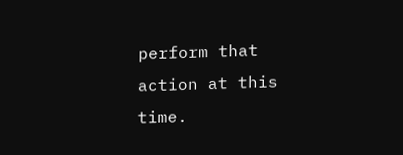perform that action at this time.